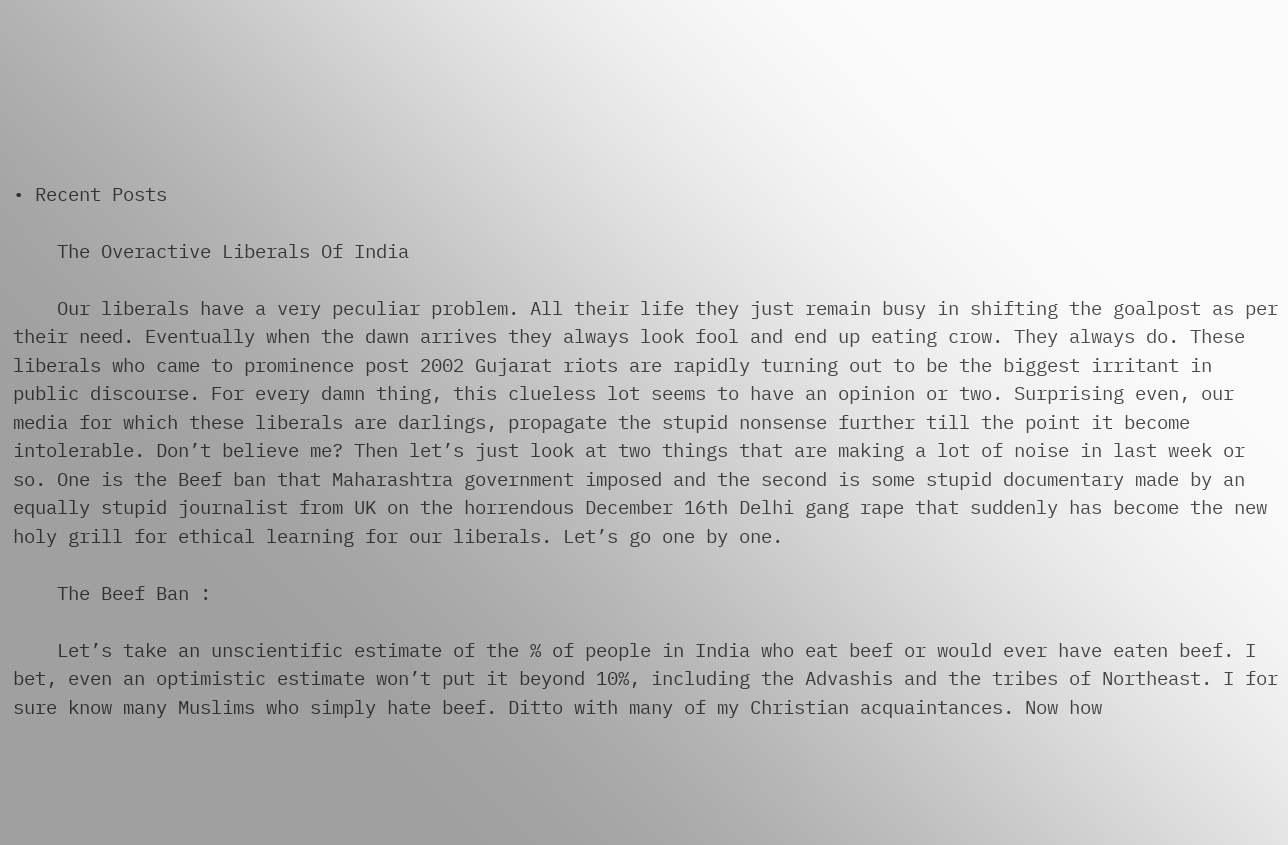• Recent Posts

    The Overactive Liberals Of India

    Our liberals have a very peculiar problem. All their life they just remain busy in shifting the goalpost as per their need. Eventually when the dawn arrives they always look fool and end up eating crow. They always do. These liberals who came to prominence post 2002 Gujarat riots are rapidly turning out to be the biggest irritant in public discourse. For every damn thing, this clueless lot seems to have an opinion or two. Surprising even, our media for which these liberals are darlings, propagate the stupid nonsense further till the point it become intolerable. Don’t believe me? Then let’s just look at two things that are making a lot of noise in last week or so. One is the Beef ban that Maharashtra government imposed and the second is some stupid documentary made by an equally stupid journalist from UK on the horrendous December 16th Delhi gang rape that suddenly has become the new holy grill for ethical learning for our liberals. Let’s go one by one.

    The Beef Ban :

    Let’s take an unscientific estimate of the % of people in India who eat beef or would ever have eaten beef. I bet, even an optimistic estimate won’t put it beyond 10%, including the Advashis and the tribes of Northeast. I for sure know many Muslims who simply hate beef. Ditto with many of my Christian acquaintances. Now how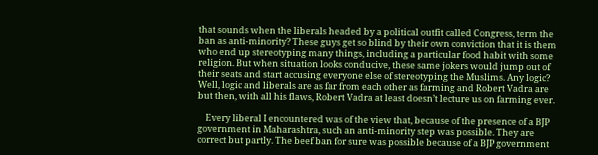that sounds when the liberals headed by a political outfit called Congress, term the ban as anti-minority? These guys get so blind by their own conviction that it is them who end up stereotyping many things, including a particular food habit with some religion. But when situation looks conducive, these same jokers would jump out of their seats and start accusing everyone else of stereotyping the Muslims. Any logic? Well, logic and liberals are as far from each other as farming and Robert Vadra are but then, with all his flaws, Robert Vadra at least doesn’t lecture us on farming ever.

    Every liberal I encountered was of the view that, because of the presence of a BJP government in Maharashtra, such an anti-minority step was possible. They are correct but partly. The beef ban for sure was possible because of a BJP government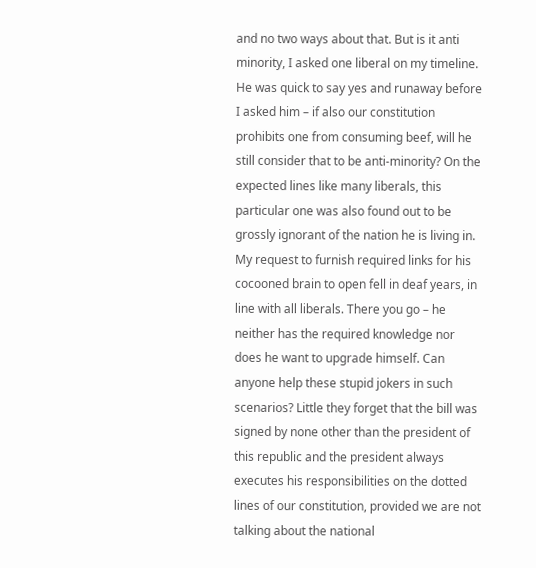and no two ways about that. But is it anti minority, I asked one liberal on my timeline. He was quick to say yes and runaway before I asked him – if also our constitution prohibits one from consuming beef, will he still consider that to be anti-minority? On the expected lines like many liberals, this particular one was also found out to be grossly ignorant of the nation he is living in. My request to furnish required links for his cocooned brain to open fell in deaf years, in line with all liberals. There you go – he neither has the required knowledge nor does he want to upgrade himself. Can anyone help these stupid jokers in such scenarios? Little they forget that the bill was signed by none other than the president of this republic and the president always executes his responsibilities on the dotted lines of our constitution, provided we are not talking about the national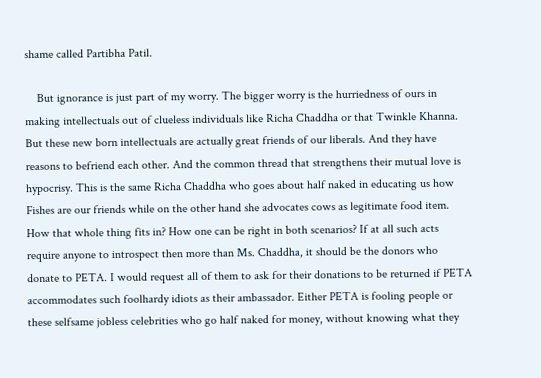shame called Partibha Patil.

    But ignorance is just part of my worry. The bigger worry is the hurriedness of ours in making intellectuals out of clueless individuals like Richa Chaddha or that Twinkle Khanna. But these new born intellectuals are actually great friends of our liberals. And they have reasons to befriend each other. And the common thread that strengthens their mutual love is hypocrisy. This is the same Richa Chaddha who goes about half naked in educating us how Fishes are our friends while on the other hand she advocates cows as legitimate food item. How that whole thing fits in? How one can be right in both scenarios? If at all such acts require anyone to introspect then more than Ms. Chaddha, it should be the donors who donate to PETA. I would request all of them to ask for their donations to be returned if PETA accommodates such foolhardy idiots as their ambassador. Either PETA is fooling people or these selfsame jobless celebrities who go half naked for money, without knowing what they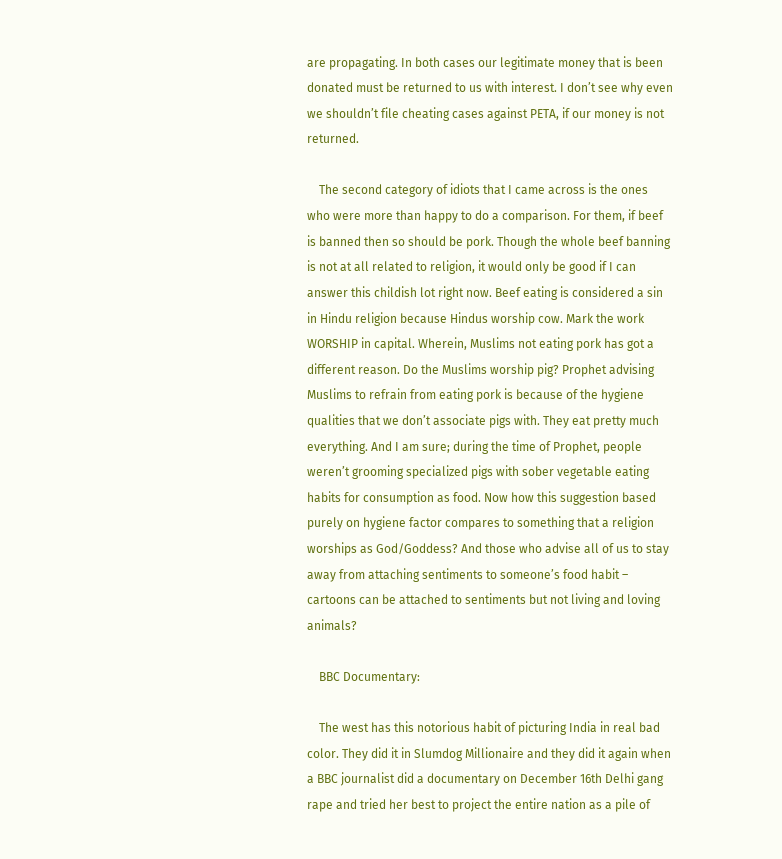are propagating. In both cases our legitimate money that is been donated must be returned to us with interest. I don’t see why even we shouldn’t file cheating cases against PETA, if our money is not returned.

    The second category of idiots that I came across is the ones who were more than happy to do a comparison. For them, if beef is banned then so should be pork. Though the whole beef banning is not at all related to religion, it would only be good if I can answer this childish lot right now. Beef eating is considered a sin in Hindu religion because Hindus worship cow. Mark the work WORSHIP in capital. Wherein, Muslims not eating pork has got a different reason. Do the Muslims worship pig? Prophet advising Muslims to refrain from eating pork is because of the hygiene qualities that we don’t associate pigs with. They eat pretty much everything. And I am sure; during the time of Prophet, people weren’t grooming specialized pigs with sober vegetable eating habits for consumption as food. Now how this suggestion based purely on hygiene factor compares to something that a religion worships as God/Goddess? And those who advise all of us to stay away from attaching sentiments to someone’s food habit – cartoons can be attached to sentiments but not living and loving animals?

    BBC Documentary:

    The west has this notorious habit of picturing India in real bad color. They did it in Slumdog Millionaire and they did it again when a BBC journalist did a documentary on December 16th Delhi gang rape and tried her best to project the entire nation as a pile of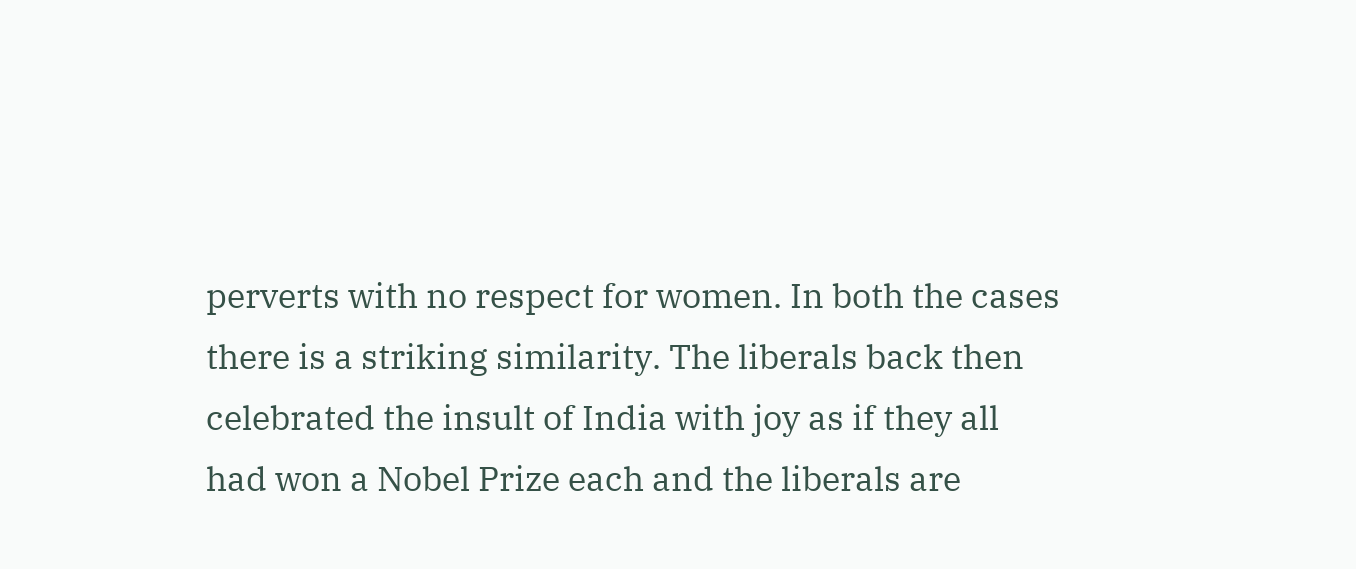perverts with no respect for women. In both the cases there is a striking similarity. The liberals back then celebrated the insult of India with joy as if they all had won a Nobel Prize each and the liberals are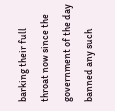barking their full throat now since the government of the day banned any such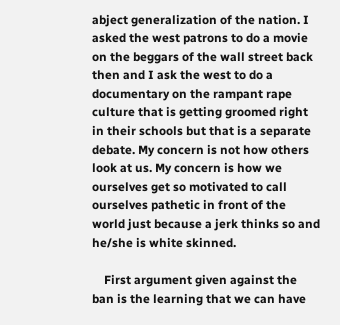abject generalization of the nation. I asked the west patrons to do a movie on the beggars of the wall street back then and I ask the west to do a documentary on the rampant rape culture that is getting groomed right in their schools but that is a separate debate. My concern is not how others look at us. My concern is how we ourselves get so motivated to call ourselves pathetic in front of the world just because a jerk thinks so and he/she is white skinned.

    First argument given against the ban is the learning that we can have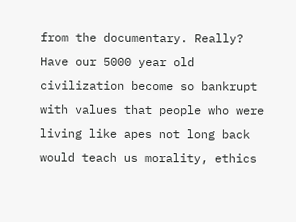from the documentary. Really? Have our 5000 year old civilization become so bankrupt with values that people who were living like apes not long back would teach us morality, ethics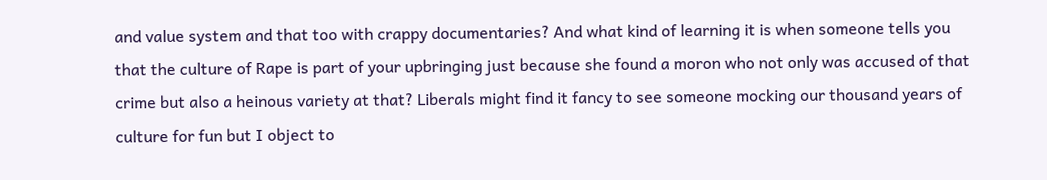and value system and that too with crappy documentaries? And what kind of learning it is when someone tells you that the culture of Rape is part of your upbringing just because she found a moron who not only was accused of that crime but also a heinous variety at that? Liberals might find it fancy to see someone mocking our thousand years of culture for fun but I object to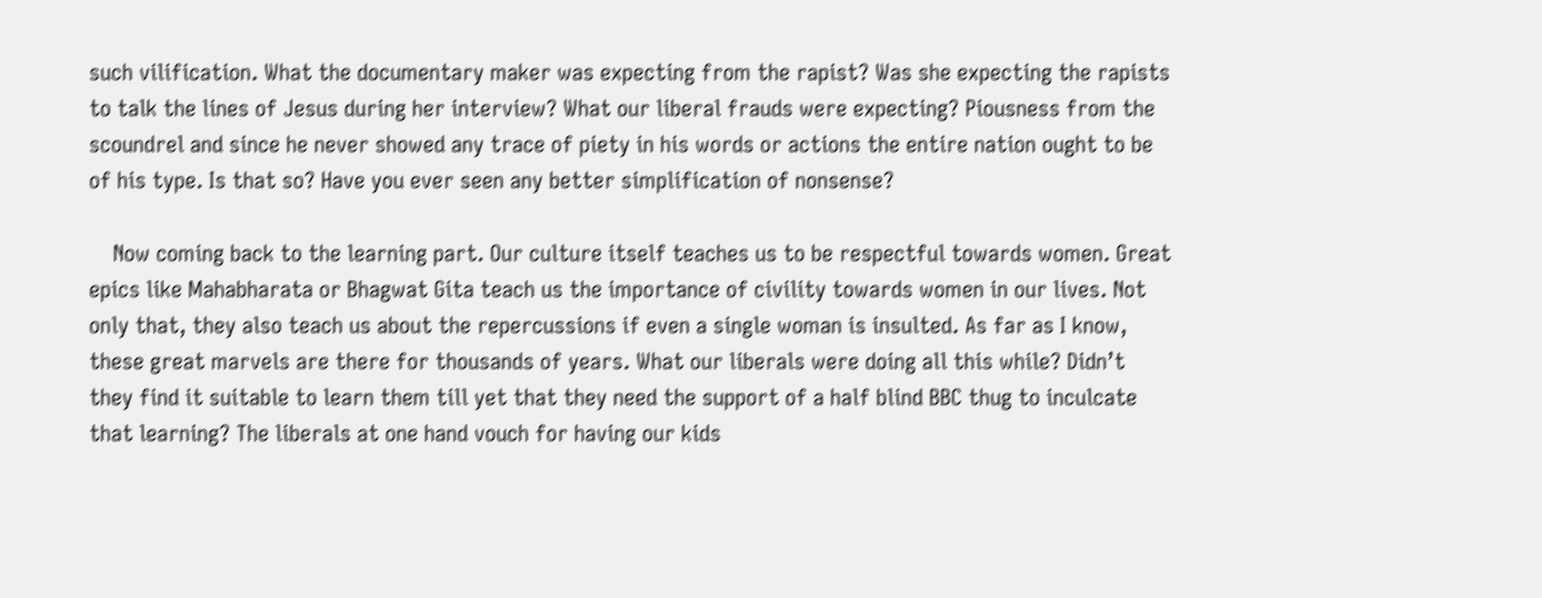such vilification. What the documentary maker was expecting from the rapist? Was she expecting the rapists to talk the lines of Jesus during her interview? What our liberal frauds were expecting? Piousness from the scoundrel and since he never showed any trace of piety in his words or actions the entire nation ought to be of his type. Is that so? Have you ever seen any better simplification of nonsense?

    Now coming back to the learning part. Our culture itself teaches us to be respectful towards women. Great epics like Mahabharata or Bhagwat Gita teach us the importance of civility towards women in our lives. Not only that, they also teach us about the repercussions if even a single woman is insulted. As far as I know, these great marvels are there for thousands of years. What our liberals were doing all this while? Didn’t they find it suitable to learn them till yet that they need the support of a half blind BBC thug to inculcate that learning? The liberals at one hand vouch for having our kids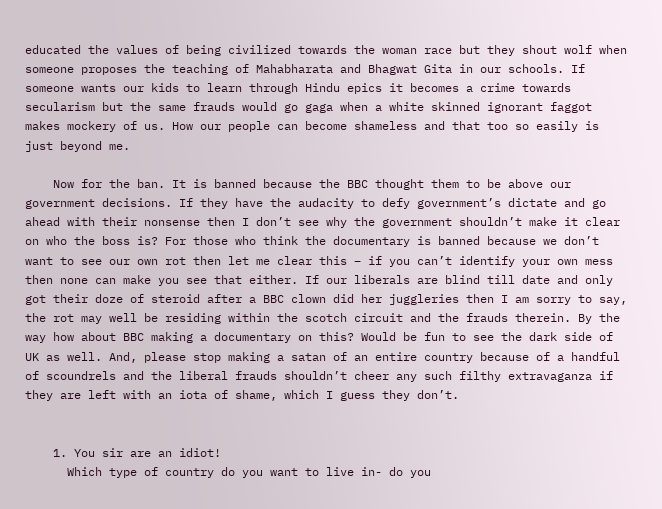educated the values of being civilized towards the woman race but they shout wolf when someone proposes the teaching of Mahabharata and Bhagwat Gita in our schools. If someone wants our kids to learn through Hindu epics it becomes a crime towards secularism but the same frauds would go gaga when a white skinned ignorant faggot makes mockery of us. How our people can become shameless and that too so easily is just beyond me.

    Now for the ban. It is banned because the BBC thought them to be above our government decisions. If they have the audacity to defy government’s dictate and go ahead with their nonsense then I don’t see why the government shouldn’t make it clear on who the boss is? For those who think the documentary is banned because we don’t want to see our own rot then let me clear this – if you can’t identify your own mess then none can make you see that either. If our liberals are blind till date and only got their doze of steroid after a BBC clown did her juggleries then I am sorry to say, the rot may well be residing within the scotch circuit and the frauds therein. By the way how about BBC making a documentary on this? Would be fun to see the dark side of UK as well. And, please stop making a satan of an entire country because of a handful of scoundrels and the liberal frauds shouldn’t cheer any such filthy extravaganza if they are left with an iota of shame, which I guess they don’t.


    1. You sir are an idiot!
      Which type of country do you want to live in- do you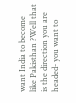want India to become like Pakisthan ?Well that is the direction you are headed- you want to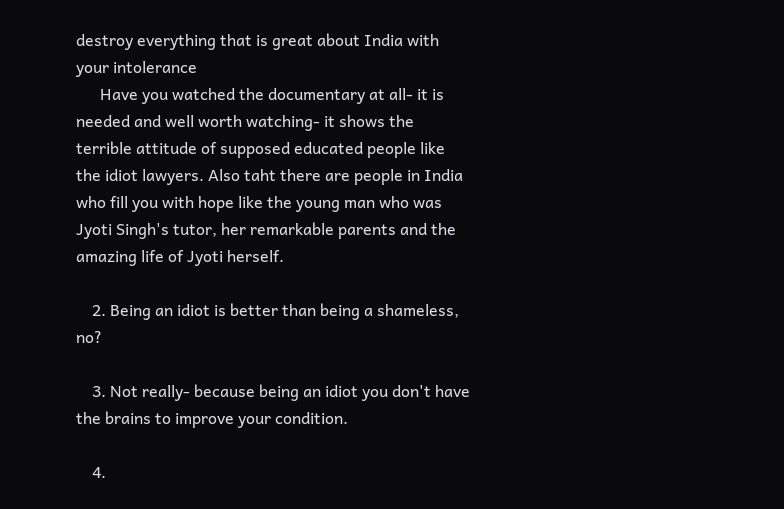destroy everything that is great about India with your intolerance
      Have you watched the documentary at all- it is needed and well worth watching- it shows the terrible attitude of supposed educated people like the idiot lawyers. Also taht there are people in India who fill you with hope like the young man who was Jyoti Singh's tutor, her remarkable parents and the amazing life of Jyoti herself.

    2. Being an idiot is better than being a shameless, no?

    3. Not really- because being an idiot you don't have the brains to improve your condition.

    4.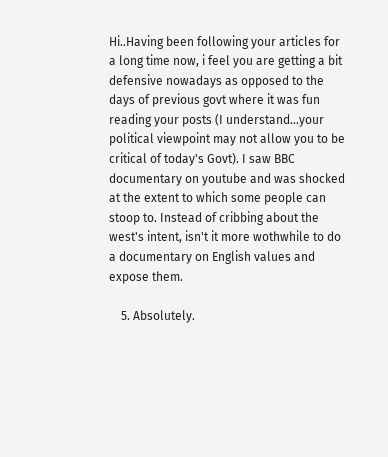Hi..Having been following your articles for a long time now, i feel you are getting a bit defensive nowadays as opposed to the days of previous govt where it was fun reading your posts (I understand...your political viewpoint may not allow you to be critical of today's Govt). I saw BBC documentary on youtube and was shocked at the extent to which some people can stoop to. Instead of cribbing about the west's intent, isn't it more wothwhile to do a documentary on English values and expose them.

    5. Absolutely.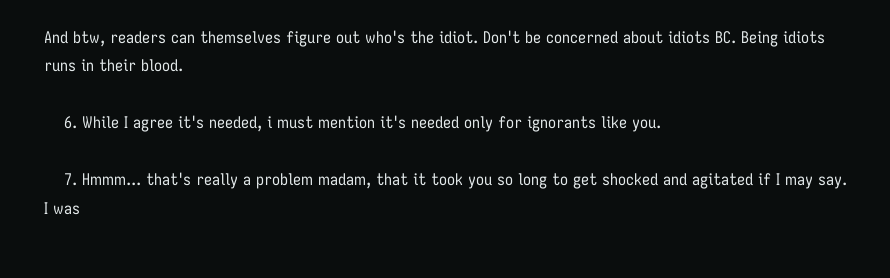And btw, readers can themselves figure out who's the idiot. Don't be concerned about idiots BC. Being idiots runs in their blood.

    6. While I agree it's needed, i must mention it's needed only for ignorants like you.

    7. Hmmm... that's really a problem madam, that it took you so long to get shocked and agitated if I may say. I was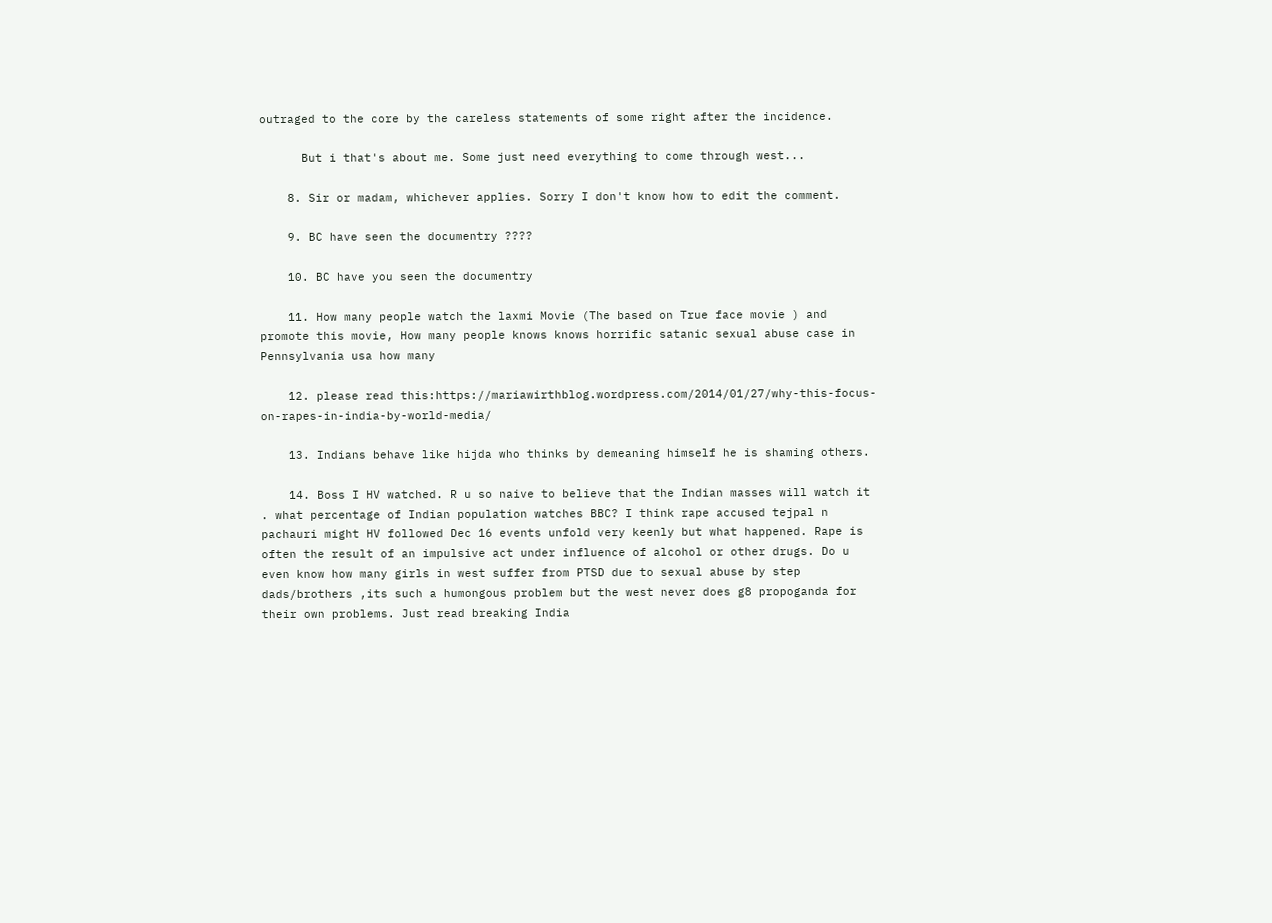outraged to the core by the careless statements of some right after the incidence.

      But i that's about me. Some just need everything to come through west...

    8. Sir or madam, whichever applies. Sorry I don't know how to edit the comment.

    9. BC have seen the documentry ????

    10. BC have you seen the documentry

    11. How many people watch the laxmi Movie (The based on True face movie ) and promote this movie, How many people knows knows horrific satanic sexual abuse case in Pennsylvania usa how many

    12. please read this:https://mariawirthblog.wordpress.com/2014/01/27/why-this-focus-on-rapes-in-india-by-world-media/

    13. Indians behave like hijda who thinks by demeaning himself he is shaming others.

    14. Boss I HV watched. R u so naive to believe that the Indian masses will watch it . what percentage of Indian population watches BBC? I think rape accused tejpal n pachauri might HV followed Dec 16 events unfold very keenly but what happened. Rape is often the result of an impulsive act under influence of alcohol or other drugs. Do u even know how many girls in west suffer from PTSD due to sexual abuse by step dads/brothers ,its such a humongous problem but the west never does g8 propoganda for their own problems. Just read breaking India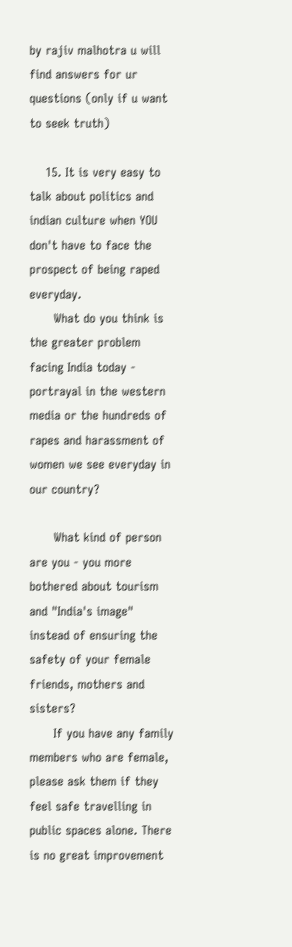by rajiv malhotra u will find answers for ur questions (only if u want to seek truth)

    15. It is very easy to talk about politics and indian culture when YOU don't have to face the prospect of being raped everyday.
      What do you think is the greater problem facing India today - portrayal in the western media or the hundreds of rapes and harassment of women we see everyday in our country?

      What kind of person are you - you more bothered about tourism and "India's image" instead of ensuring the safety of your female friends, mothers and sisters?
      If you have any family members who are female, please ask them if they feel safe travelling in public spaces alone. There is no great improvement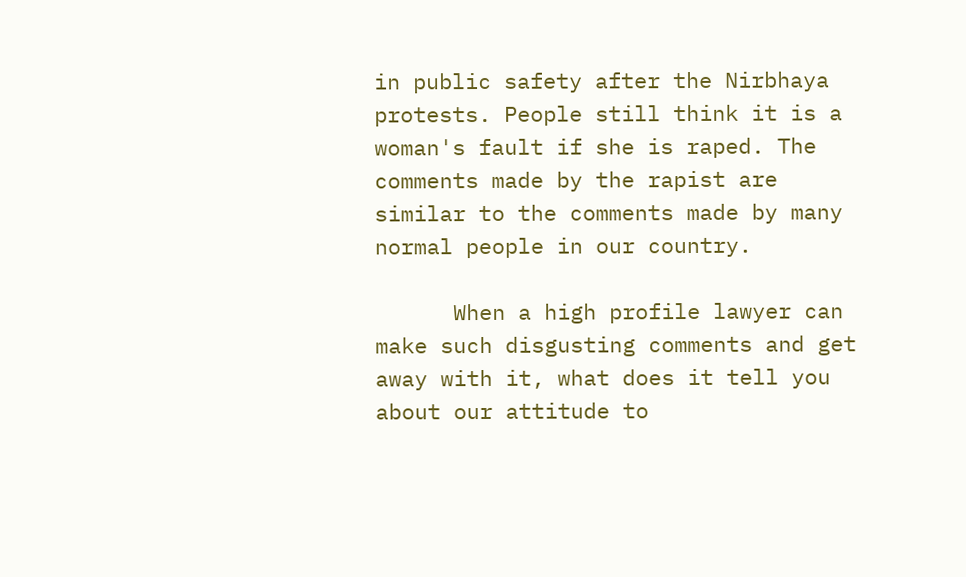in public safety after the Nirbhaya protests. People still think it is a woman's fault if she is raped. The comments made by the rapist are similar to the comments made by many normal people in our country.

      When a high profile lawyer can make such disgusting comments and get away with it, what does it tell you about our attitude to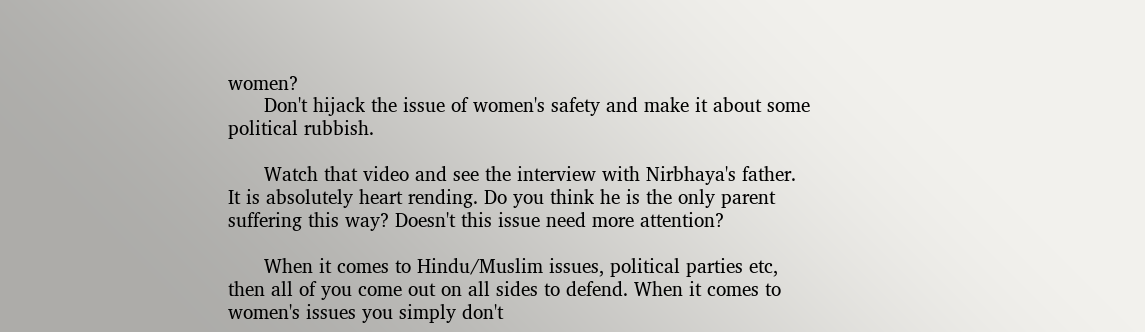women?
      Don't hijack the issue of women's safety and make it about some political rubbish.

      Watch that video and see the interview with Nirbhaya's father. It is absolutely heart rending. Do you think he is the only parent suffering this way? Doesn't this issue need more attention?

      When it comes to Hindu/Muslim issues, political parties etc, then all of you come out on all sides to defend. When it comes to women's issues you simply don't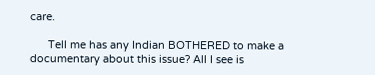care.

      Tell me has any Indian BOTHERED to make a documentary about this issue? All I see is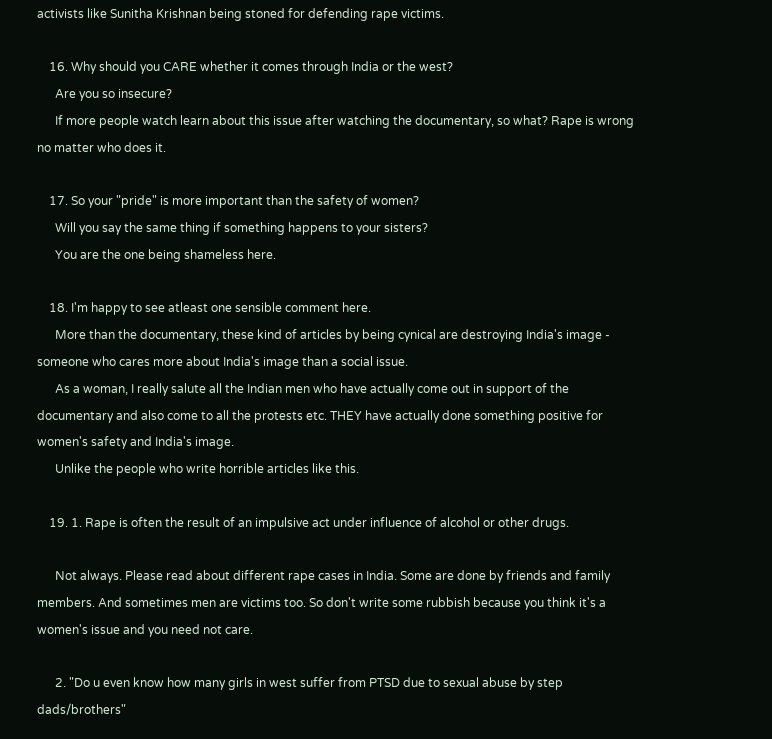activists like Sunitha Krishnan being stoned for defending rape victims.

    16. Why should you CARE whether it comes through India or the west?
      Are you so insecure?
      If more people watch learn about this issue after watching the documentary, so what? Rape is wrong no matter who does it.

    17. So your "pride" is more important than the safety of women?
      Will you say the same thing if something happens to your sisters?
      You are the one being shameless here.

    18. I'm happy to see atleast one sensible comment here.
      More than the documentary, these kind of articles by being cynical are destroying India's image - someone who cares more about India's image than a social issue.
      As a woman, I really salute all the Indian men who have actually come out in support of the documentary and also come to all the protests etc. THEY have actually done something positive for women's safety and India's image.
      Unlike the people who write horrible articles like this.

    19. 1. Rape is often the result of an impulsive act under influence of alcohol or other drugs.

      Not always. Please read about different rape cases in India. Some are done by friends and family members. And sometimes men are victims too. So don't write some rubbish because you think it's a women's issue and you need not care.

      2. "Do u even know how many girls in west suffer from PTSD due to sexual abuse by step dads/brothers"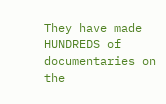They have made HUNDREDS of documentaries on the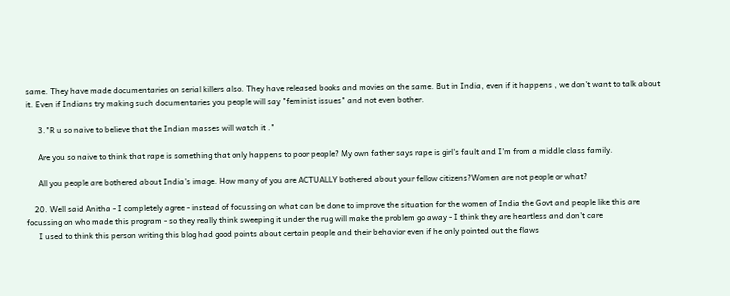same. They have made documentaries on serial killers also. They have released books and movies on the same. But in India, even if it happens , we don't want to talk about it. Even if Indians try making such documentaries you people will say "feminist issues" and not even bother.

      3."R u so naive to believe that the Indian masses will watch it ."

      Are you so naive to think that rape is something that only happens to poor people? My own father says rape is girl's fault and I'm from a middle class family.

      All you people are bothered about India's image. How many of you are ACTUALLY bothered about your fellow citizens?Women are not people or what?

    20. Well said Anitha - I completely agree - instead of focussing on what can be done to improve the situation for the women of India the Govt and people like this are focussing on who made this program - so they really think sweeping it under the rug will make the problem go away - I think they are heartless and don't care
      I used to think this person writing this blog had good points about certain people and their behavior even if he only pointed out the flaws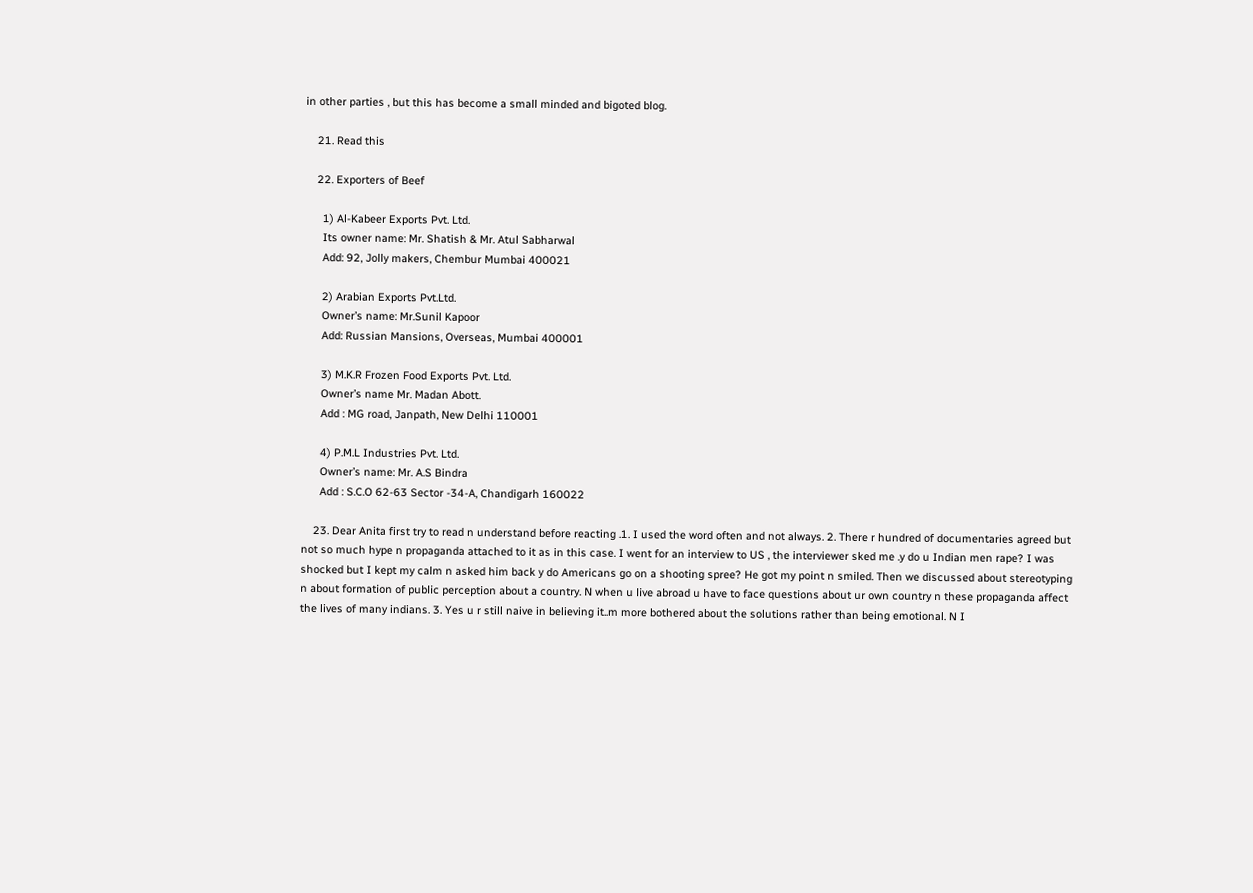in other parties , but this has become a small minded and bigoted blog.

    21. Read this

    22. Exporters of Beef

      1) Al-Kabeer Exports Pvt. Ltd.
      Its owner name: Mr. Shatish & Mr. Atul Sabharwal
      Add: 92, Jolly makers, Chembur Mumbai 400021

      2) Arabian Exports Pvt.Ltd.
      Owner’s name: Mr.Sunil Kapoor
      Add: Russian Mansions, Overseas, Mumbai 400001

      3) M.K.R Frozen Food Exports Pvt. Ltd.
      Owner’s name Mr. Madan Abott.
      Add : MG road, Janpath, New Delhi 110001

      4) P.M.L Industries Pvt. Ltd.
      Owner’s name: Mr. A.S Bindra
      Add : S.C.O 62-63 Sector -34-A, Chandigarh 160022

    23. Dear Anita first try to read n understand before reacting .1. I used the word often and not always. 2. There r hundred of documentaries agreed but not so much hype n propaganda attached to it as in this case. I went for an interview to US , the interviewer sked me .y do u Indian men rape? I was shocked but I kept my calm n asked him back y do Americans go on a shooting spree? He got my point n smiled. Then we discussed about stereotyping n about formation of public perception about a country. N when u live abroad u have to face questions about ur own country n these propaganda affect the lives of many indians. 3. Yes u r still naive in believing it..m more bothered about the solutions rather than being emotional. N I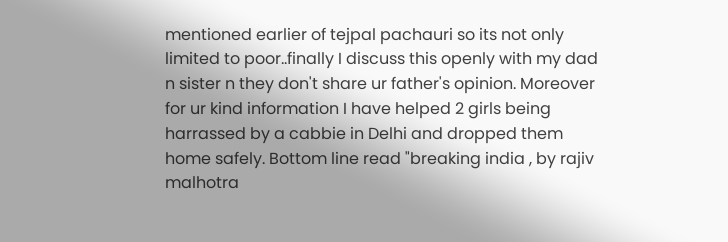mentioned earlier of tejpal pachauri so its not only limited to poor..finally I discuss this openly with my dad n sister n they don't share ur father's opinion. Moreover for ur kind information I have helped 2 girls being harrassed by a cabbie in Delhi and dropped them home safely. Bottom line read "breaking india , by rajiv malhotra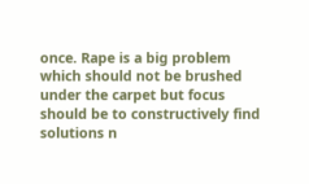once. Rape is a big problem which should not be brushed under the carpet but focus should be to constructively find solutions n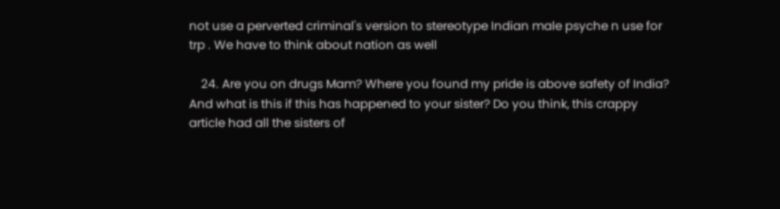not use a perverted criminal's version to stereotype Indian male psyche n use for trp . We have to think about nation as well

    24. Are you on drugs Mam? Where you found my pride is above safety of India? And what is this if this has happened to your sister? Do you think, this crappy article had all the sisters of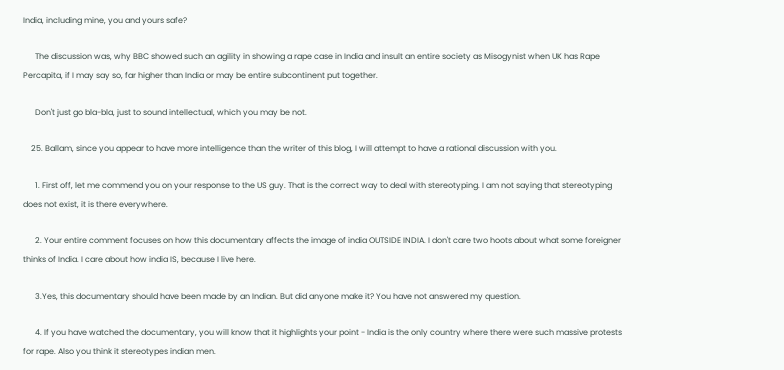India, including mine, you and yours safe?

      The discussion was, why BBC showed such an agility in showing a rape case in India and insult an entire society as Misogynist when UK has Rape Percapita, if I may say so, far higher than India or may be entire subcontinent put together.

      Don't just go bla-bla, just to sound intellectual, which you may be not.

    25. Ballam, since you appear to have more intelligence than the writer of this blog, I will attempt to have a rational discussion with you.

      1. First off, let me commend you on your response to the US guy. That is the correct way to deal with stereotyping. I am not saying that stereotyping does not exist, it is there everywhere.

      2. Your entire comment focuses on how this documentary affects the image of india OUTSIDE INDIA. I don't care two hoots about what some foreigner thinks of India. I care about how india IS, because I live here.

      3.Yes, this documentary should have been made by an Indian. But did anyone make it? You have not answered my question.

      4. If you have watched the documentary, you will know that it highlights your point - India is the only country where there were such massive protests for rape. Also you think it stereotypes indian men.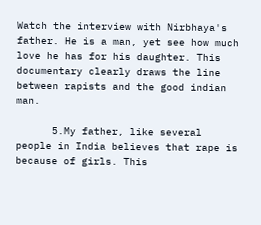Watch the interview with Nirbhaya's father. He is a man, yet see how much love he has for his daughter. This documentary clearly draws the line between rapists and the good indian man.

      5.My father, like several people in India believes that rape is because of girls. This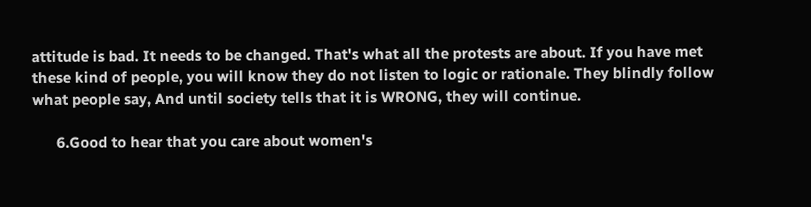attitude is bad. It needs to be changed. That's what all the protests are about. If you have met these kind of people, you will know they do not listen to logic or rationale. They blindly follow what people say, And until society tells that it is WRONG, they will continue.

      6.Good to hear that you care about women's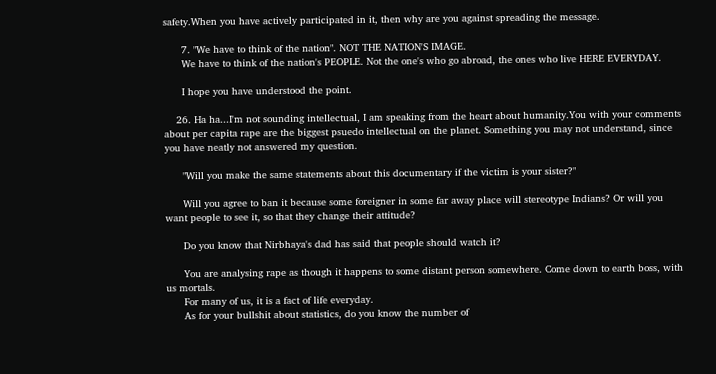safety.When you have actively participated in it, then why are you against spreading the message.

      7. "We have to think of the nation". NOT THE NATION'S IMAGE.
      We have to think of the nation's PEOPLE. Not the one's who go abroad, the ones who live HERE EVERYDAY.

      I hope you have understood the point.

    26. Ha ha...I'm not sounding intellectual, I am speaking from the heart about humanity.You with your comments about per capita rape are the biggest psuedo intellectual on the planet. Something you may not understand, since you have neatly not answered my question.

      "Will you make the same statements about this documentary if the victim is your sister?"

      Will you agree to ban it because some foreigner in some far away place will stereotype Indians? Or will you want people to see it, so that they change their attitude?

      Do you know that Nirbhaya's dad has said that people should watch it?

      You are analysing rape as though it happens to some distant person somewhere. Come down to earth boss, with us mortals.
      For many of us, it is a fact of life everyday.
      As for your bullshit about statistics, do you know the number of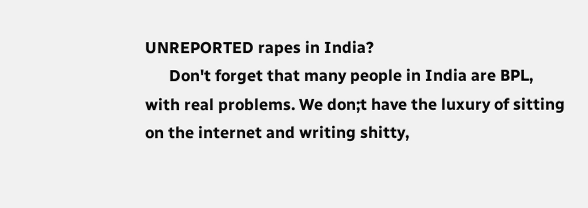UNREPORTED rapes in India?
      Don't forget that many people in India are BPL, with real problems. We don;t have the luxury of sitting on the internet and writing shitty,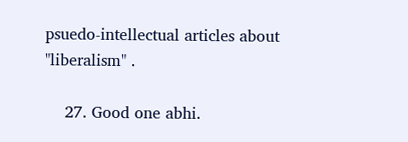psuedo-intellectual articles about "liberalism" .

    27. Good one abhi.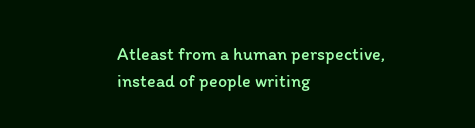Atleast from a human perspective, instead of people writing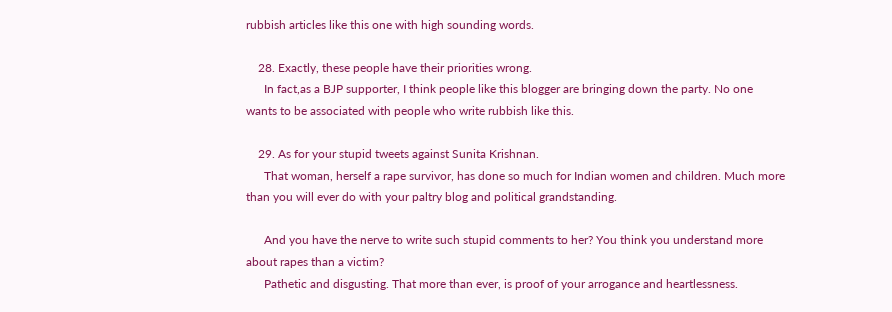rubbish articles like this one with high sounding words.

    28. Exactly, these people have their priorities wrong.
      In fact,as a BJP supporter, I think people like this blogger are bringing down the party. No one wants to be associated with people who write rubbish like this.

    29. As for your stupid tweets against Sunita Krishnan.
      That woman, herself a rape survivor, has done so much for Indian women and children. Much more than you will ever do with your paltry blog and political grandstanding.

      And you have the nerve to write such stupid comments to her? You think you understand more about rapes than a victim?
      Pathetic and disgusting. That more than ever, is proof of your arrogance and heartlessness.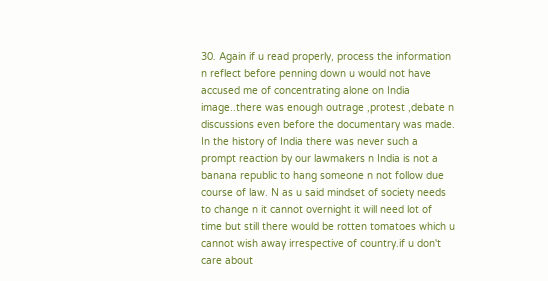30. Again if u read properly, process the information n reflect before penning down u would not have accused me of concentrating alone on India image..there was enough outrage ,protest ,debate n discussions even before the documentary was made. In the history of India there was never such a prompt reaction by our lawmakers n India is not a banana republic to hang someone n not follow due course of law. N as u said mindset of society needs to change n it cannot overnight it will need lot of time but still there would be rotten tomatoes which u cannot wish away irrespective of country.if u don't care about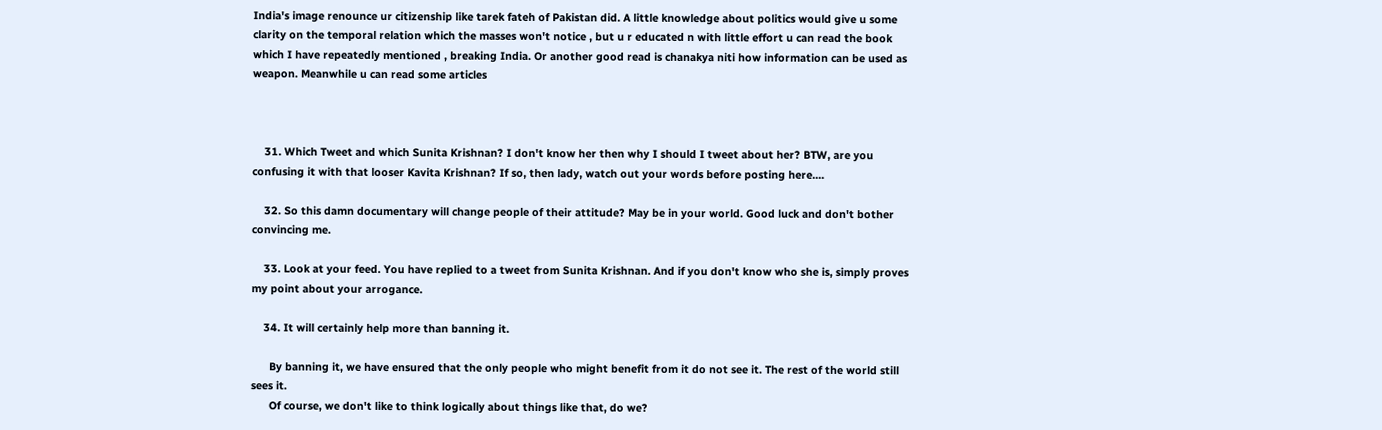India's image renounce ur citizenship like tarek fateh of Pakistan did. A little knowledge about politics would give u some clarity on the temporal relation which the masses won't notice , but u r educated n with little effort u can read the book which I have repeatedly mentioned , breaking India. Or another good read is chanakya niti how information can be used as weapon. Meanwhile u can read some articles



    31. Which Tweet and which Sunita Krishnan? I don't know her then why I should I tweet about her? BTW, are you confusing it with that looser Kavita Krishnan? If so, then lady, watch out your words before posting here....

    32. So this damn documentary will change people of their attitude? May be in your world. Good luck and don't bother convincing me.

    33. Look at your feed. You have replied to a tweet from Sunita Krishnan. And if you don't know who she is, simply proves my point about your arrogance.

    34. It will certainly help more than banning it.

      By banning it, we have ensured that the only people who might benefit from it do not see it. The rest of the world still sees it.
      Of course, we don't like to think logically about things like that, do we?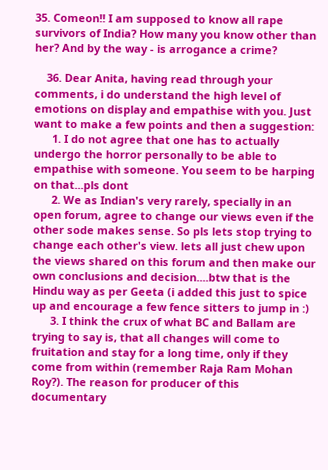35. Comeon!! I am supposed to know all rape survivors of India? How many you know other than her? And by the way - is arrogance a crime?

    36. Dear Anita, having read through your comments, i do understand the high level of emotions on display and empathise with you. Just want to make a few points and then a suggestion:
      1. I do not agree that one has to actually undergo the horror personally to be able to empathise with someone. You seem to be harping on that...pls dont
      2. We as Indian's very rarely, specially in an open forum, agree to change our views even if the other sode makes sense. So pls lets stop trying to change each other's view. lets all just chew upon the views shared on this forum and then make our own conclusions and decision....btw that is the Hindu way as per Geeta (i added this just to spice up and encourage a few fence sitters to jump in :)
      3. I think the crux of what BC and Ballam are trying to say is, that all changes will come to fruitation and stay for a long time, only if they come from within (remember Raja Ram Mohan Roy?). The reason for producer of this documentary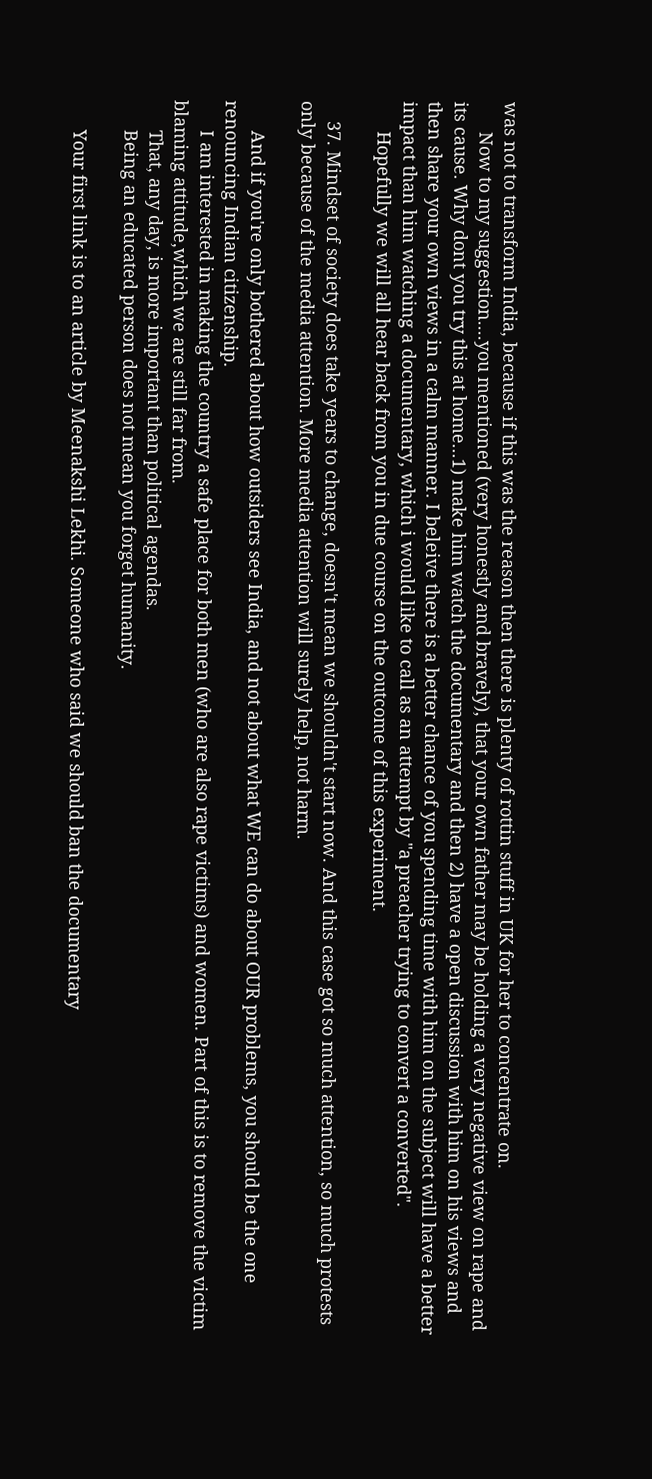was not to transform India, because if this was the reason then there is plenty of rottin stuff in UK for her to concentrate on.
      Now to my suggestion....you mentioned (very honestly and bravely), that your own father may be holding a very negative view on rape and its cause. Why dont you try this at home...1) make him watch the documentary and then 2) have a open discussion with him on his views and then share your own views in a calm manner. I beleive there is a better chance of you spending time with him on the subject will have a better impact than him watching a documentary, which i would like to call as an attempt by "a preacher trying to convert a converted".
      Hopefully we will all hear back from you in due course on the outcome of this experiment.

    37. Mindset of society does take years to change, doesn't mean we shouldn't start now. And this case got so much attention, so much protests only because of the media attention. More media attention will surely help, not harm.

      And if you're only bothered about how outsiders see India, and not about what WE can do about OUR problems, you should be the one renouncing Indian citizenship.
      I am interested in making the country a safe place for both men (who are also rape victims) and women. Part of this is to remove the victim blaming attitude,which we are still far from.
      That, any day, is more important than political agendas.
      Being an educated person does not mean you forget humanity.

      Your first link is to an article by Meenakshi Lekhi. Someone who said we should ban the documentary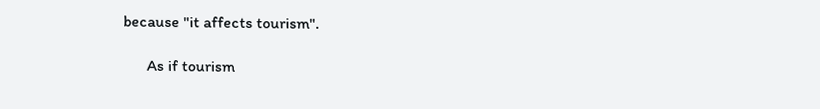because "it affects tourism".

      As if tourism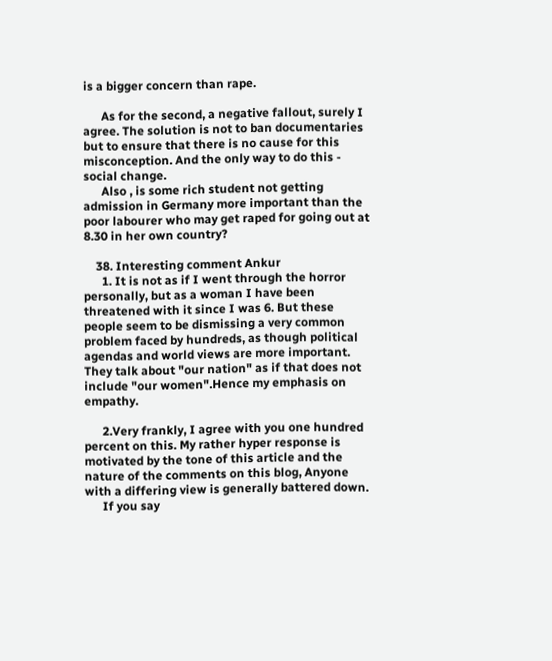is a bigger concern than rape.

      As for the second, a negative fallout, surely I agree. The solution is not to ban documentaries but to ensure that there is no cause for this misconception. And the only way to do this - social change.
      Also , is some rich student not getting admission in Germany more important than the poor labourer who may get raped for going out at 8.30 in her own country?

    38. Interesting comment Ankur
      1. It is not as if I went through the horror personally, but as a woman I have been threatened with it since I was 6. But these people seem to be dismissing a very common problem faced by hundreds, as though political agendas and world views are more important. They talk about "our nation" as if that does not include "our women".Hence my emphasis on empathy.

      2.Very frankly, I agree with you one hundred percent on this. My rather hyper response is motivated by the tone of this article and the nature of the comments on this blog, Anyone with a differing view is generally battered down.
      If you say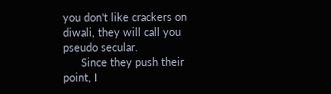you don't like crackers on diwali, they will call you pseudo secular.
      Since they push their point, I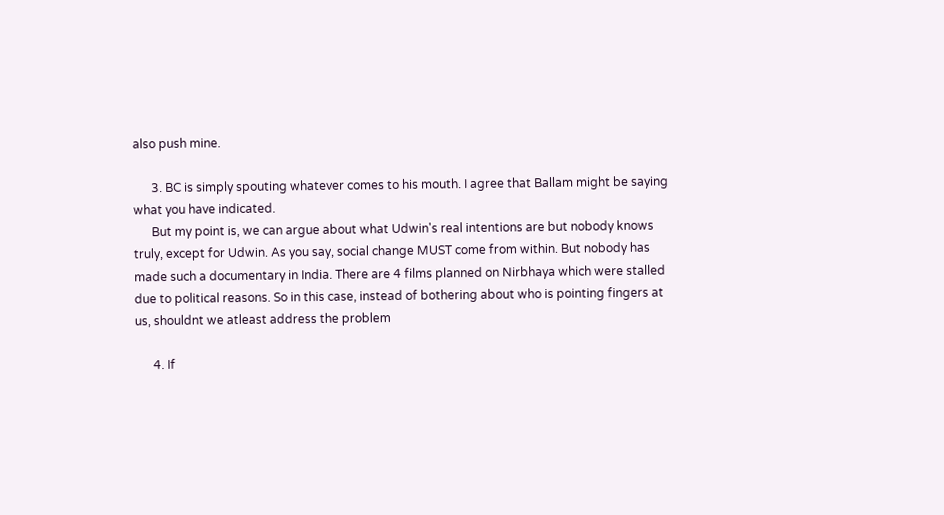also push mine.

      3. BC is simply spouting whatever comes to his mouth. I agree that Ballam might be saying what you have indicated.
      But my point is, we can argue about what Udwin's real intentions are but nobody knows truly, except for Udwin. As you say, social change MUST come from within. But nobody has made such a documentary in India. There are 4 films planned on Nirbhaya which were stalled due to political reasons. So in this case, instead of bothering about who is pointing fingers at us, shouldnt we atleast address the problem

      4. If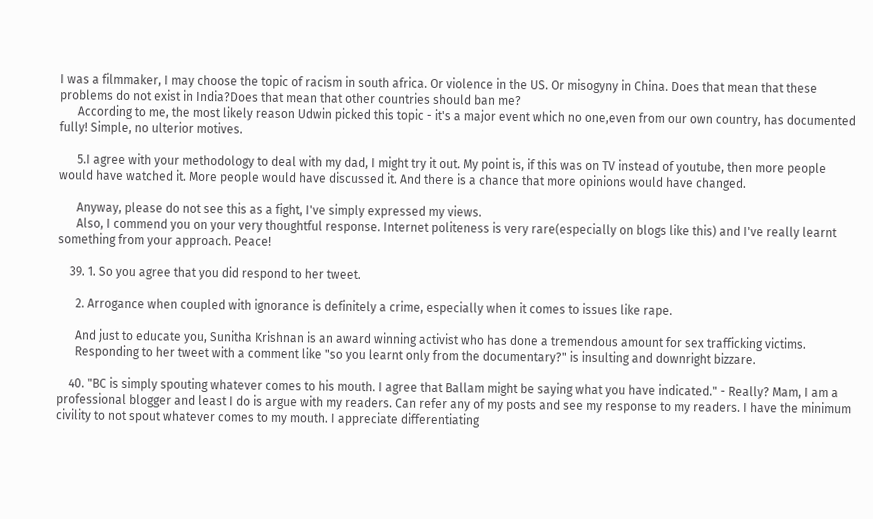I was a filmmaker, I may choose the topic of racism in south africa. Or violence in the US. Or misogyny in China. Does that mean that these problems do not exist in India?Does that mean that other countries should ban me?
      According to me, the most likely reason Udwin picked this topic - it's a major event which no one,even from our own country, has documented fully! Simple, no ulterior motives.

      5.I agree with your methodology to deal with my dad, I might try it out. My point is, if this was on TV instead of youtube, then more people would have watched it. More people would have discussed it. And there is a chance that more opinions would have changed.

      Anyway, please do not see this as a fight, I've simply expressed my views.
      Also, I commend you on your very thoughtful response. Internet politeness is very rare(especially on blogs like this) and I've really learnt something from your approach. Peace!

    39. 1. So you agree that you did respond to her tweet.

      2. Arrogance when coupled with ignorance is definitely a crime, especially when it comes to issues like rape.

      And just to educate you, Sunitha Krishnan is an award winning activist who has done a tremendous amount for sex trafficking victims.
      Responding to her tweet with a comment like "so you learnt only from the documentary?" is insulting and downright bizzare.

    40. "BC is simply spouting whatever comes to his mouth. I agree that Ballam might be saying what you have indicated." - Really? Mam, I am a professional blogger and least I do is argue with my readers. Can refer any of my posts and see my response to my readers. I have the minimum civility to not spout whatever comes to my mouth. I appreciate differentiating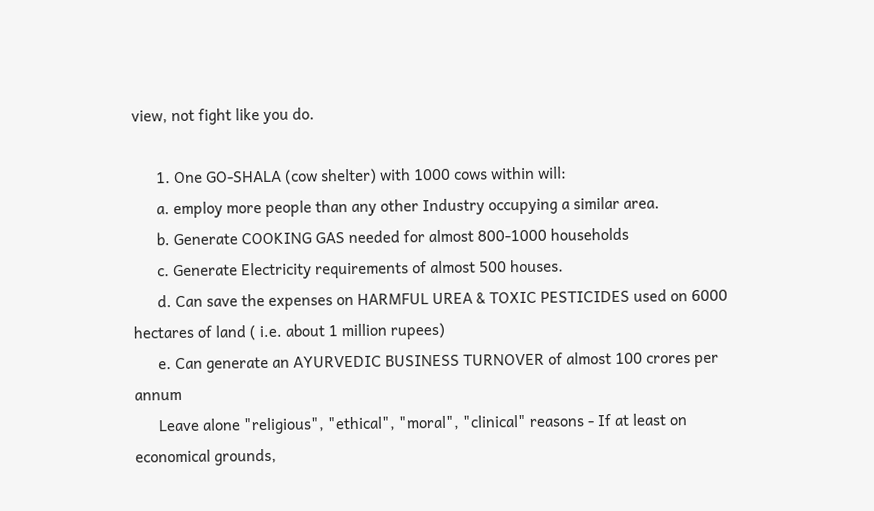view, not fight like you do.

      1. One GO-SHALA (cow shelter) with 1000 cows within will:
      a. employ more people than any other Industry occupying a similar area.
      b. Generate COOKING GAS needed for almost 800-1000 households
      c. Generate Electricity requirements of almost 500 houses.
      d. Can save the expenses on HARMFUL UREA & TOXIC PESTICIDES used on 6000 hectares of land ( i.e. about 1 million rupees)
      e. Can generate an AYURVEDIC BUSINESS TURNOVER of almost 100 crores per annum
      Leave alone "religious", "ethical", "moral", "clinical" reasons - If at least on economical grounds,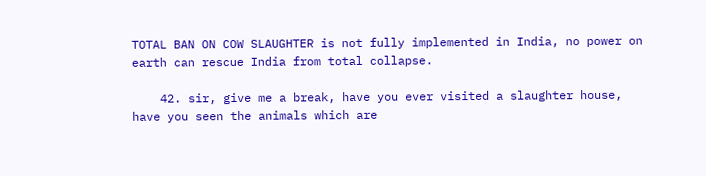TOTAL BAN ON COW SLAUGHTER is not fully implemented in India, no power on earth can rescue India from total collapse.

    42. sir, give me a break, have you ever visited a slaughter house, have you seen the animals which are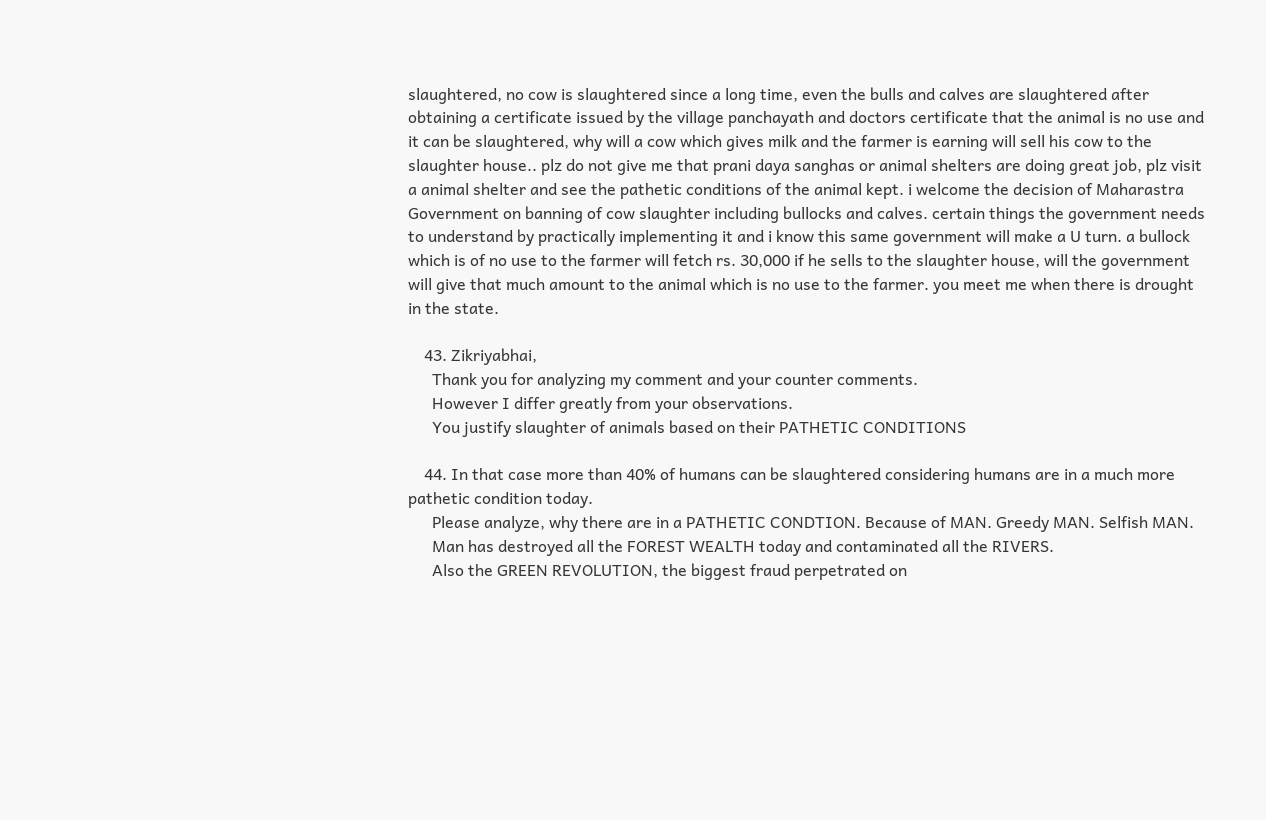slaughtered, no cow is slaughtered since a long time, even the bulls and calves are slaughtered after obtaining a certificate issued by the village panchayath and doctors certificate that the animal is no use and it can be slaughtered, why will a cow which gives milk and the farmer is earning will sell his cow to the slaughter house.. plz do not give me that prani daya sanghas or animal shelters are doing great job, plz visit a animal shelter and see the pathetic conditions of the animal kept. i welcome the decision of Maharastra Government on banning of cow slaughter including bullocks and calves. certain things the government needs to understand by practically implementing it and i know this same government will make a U turn. a bullock which is of no use to the farmer will fetch rs. 30,000 if he sells to the slaughter house, will the government will give that much amount to the animal which is no use to the farmer. you meet me when there is drought in the state.

    43. Zikriyabhai,
      Thank you for analyzing my comment and your counter comments.
      However I differ greatly from your observations.
      You justify slaughter of animals based on their PATHETIC CONDITIONS

    44. In that case more than 40% of humans can be slaughtered considering humans are in a much more pathetic condition today.
      Please analyze, why there are in a PATHETIC CONDTION. Because of MAN. Greedy MAN. Selfish MAN.
      Man has destroyed all the FOREST WEALTH today and contaminated all the RIVERS.
      Also the GREEN REVOLUTION, the biggest fraud perpetrated on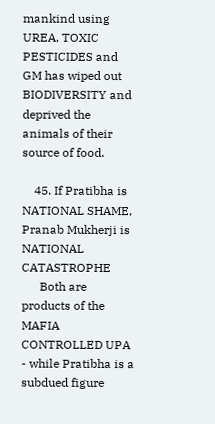mankind using UREA, TOXIC PESTICIDES and GM has wiped out BIODIVERSITY and deprived the animals of their source of food.

    45. If Pratibha is NATIONAL SHAME, Pranab Mukherji is NATIONAL CATASTROPHE
      Both are products of the MAFIA CONTROLLED UPA - while Pratibha is a subdued figure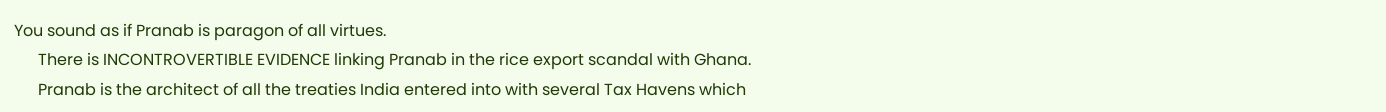You sound as if Pranab is paragon of all virtues.
      There is INCONTROVERTIBLE EVIDENCE linking Pranab in the rice export scandal with Ghana.
      Pranab is the architect of all the treaties India entered into with several Tax Havens which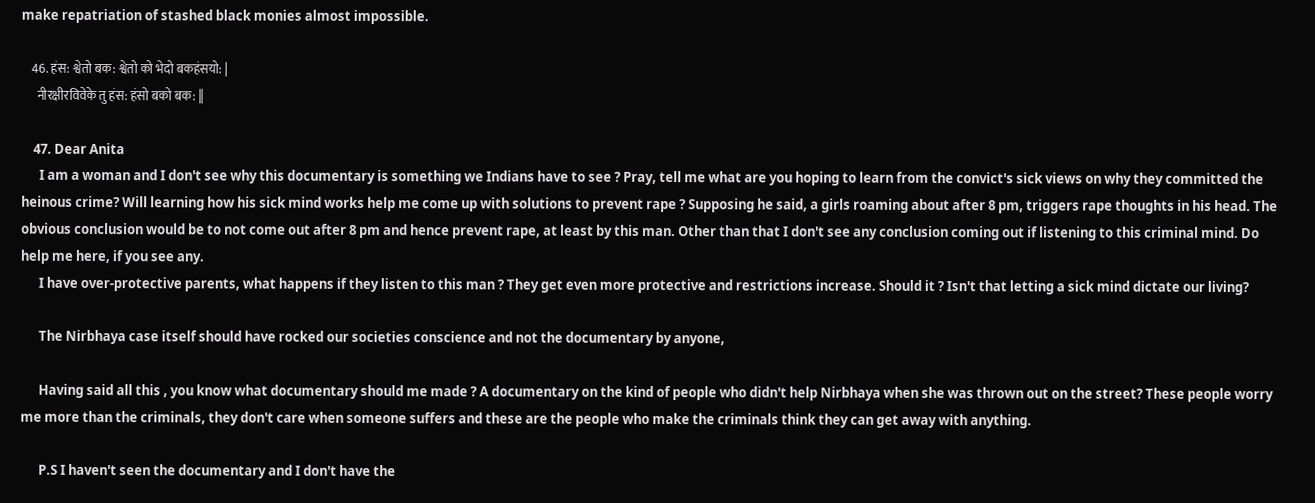make repatriation of stashed black monies almost impossible.

    46. हंस: श्वेतो बक: श्वेतो को भेदो बकहंसयो: |
      नीरक्षीरविवेके तु हंस: हंसो बको बक: ||

    47. Dear Anita
      I am a woman and I don't see why this documentary is something we Indians have to see ? Pray, tell me what are you hoping to learn from the convict's sick views on why they committed the heinous crime? Will learning how his sick mind works help me come up with solutions to prevent rape ? Supposing he said, a girls roaming about after 8 pm, triggers rape thoughts in his head. The obvious conclusion would be to not come out after 8 pm and hence prevent rape, at least by this man. Other than that I don't see any conclusion coming out if listening to this criminal mind. Do help me here, if you see any.
      I have over-protective parents, what happens if they listen to this man ? They get even more protective and restrictions increase. Should it ? Isn't that letting a sick mind dictate our living?

      The Nirbhaya case itself should have rocked our societies conscience and not the documentary by anyone,

      Having said all this , you know what documentary should me made ? A documentary on the kind of people who didn't help Nirbhaya when she was thrown out on the street? These people worry me more than the criminals, they don't care when someone suffers and these are the people who make the criminals think they can get away with anything.

      P.S I haven't seen the documentary and I don't have the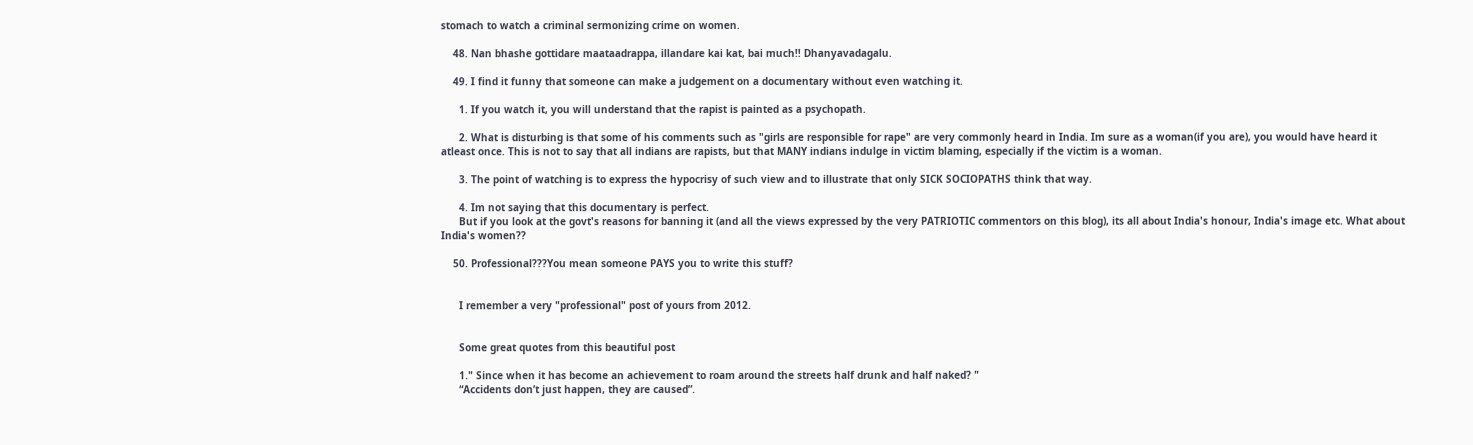stomach to watch a criminal sermonizing crime on women.

    48. Nan bhashe gottidare maataadrappa, illandare kai kat, bai much!! Dhanyavadagalu.

    49. I find it funny that someone can make a judgement on a documentary without even watching it.

      1. If you watch it, you will understand that the rapist is painted as a psychopath.

      2. What is disturbing is that some of his comments such as "girls are responsible for rape" are very commonly heard in India. Im sure as a woman(if you are), you would have heard it atleast once. This is not to say that all indians are rapists, but that MANY indians indulge in victim blaming, especially if the victim is a woman.

      3. The point of watching is to express the hypocrisy of such view and to illustrate that only SICK SOCIOPATHS think that way.

      4. Im not saying that this documentary is perfect.
      But if you look at the govt's reasons for banning it (and all the views expressed by the very PATRIOTIC commentors on this blog), its all about India's honour, India's image etc. What about India's women??

    50. Professional???You mean someone PAYS you to write this stuff?


      I remember a very "professional" post of yours from 2012.


      Some great quotes from this beautiful post

      1." Since when it has become an achievement to roam around the streets half drunk and half naked? "
      “Accidents don’t just happen, they are caused”.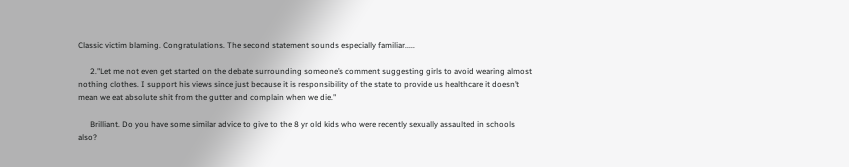Classic victim blaming. Congratulations. The second statement sounds especially familiar.....

      2."Let me not even get started on the debate surrounding someone’s comment suggesting girls to avoid wearing almost nothing clothes. I support his views since just because it is responsibility of the state to provide us healthcare it doesn’t mean we eat absolute shit from the gutter and complain when we die."

      Brilliant. Do you have some similar advice to give to the 8 yr old kids who were recently sexually assaulted in schools also?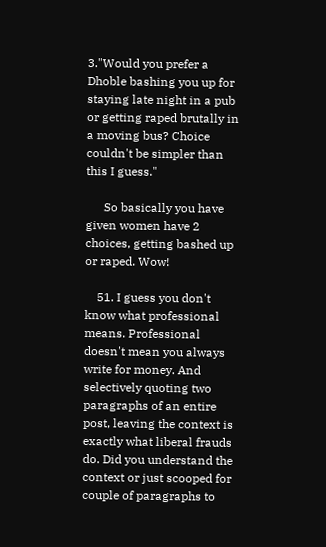3."Would you prefer a Dhoble bashing you up for staying late night in a pub or getting raped brutally in a moving bus? Choice couldn't be simpler than this I guess."

      So basically you have given women have 2 choices, getting bashed up or raped. Wow!

    51. I guess you don't know what professional means. Professional doesn't mean you always write for money. And selectively quoting two paragraphs of an entire post, leaving the context is exactly what liberal frauds do. Did you understand the context or just scooped for couple of paragraphs to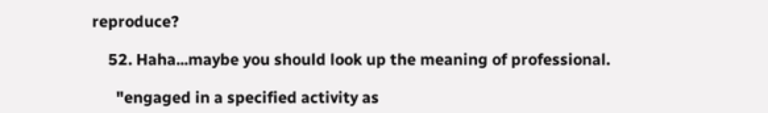reproduce?

    52. Haha...maybe you should look up the meaning of professional.

      "engaged in a specified activity as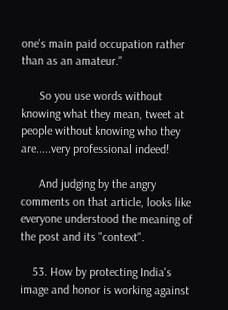one's main paid occupation rather than as an amateur."

      So you use words without knowing what they mean, tweet at people without knowing who they are.....very professional indeed!

      And judging by the angry comments on that article, looks like everyone understood the meaning of the post and its "context".

    53. How by protecting India's image and honor is working against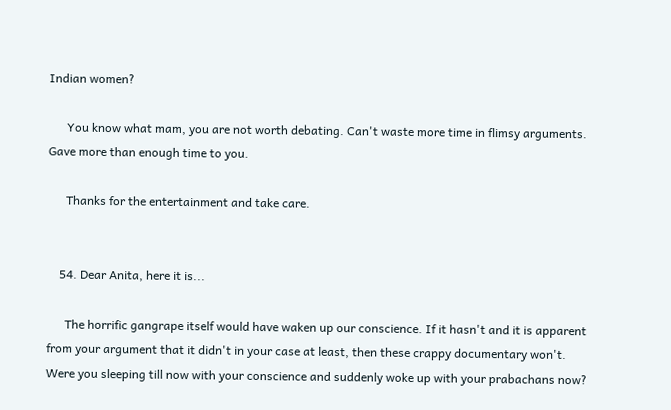Indian women?

      You know what mam, you are not worth debating. Can't waste more time in flimsy arguments. Gave more than enough time to you.

      Thanks for the entertainment and take care.


    54. Dear Anita, here it is...

      The horrific gangrape itself would have waken up our conscience. If it hasn't and it is apparent from your argument that it didn't in your case at least, then these crappy documentary won't. Were you sleeping till now with your conscience and suddenly woke up with your prabachans now?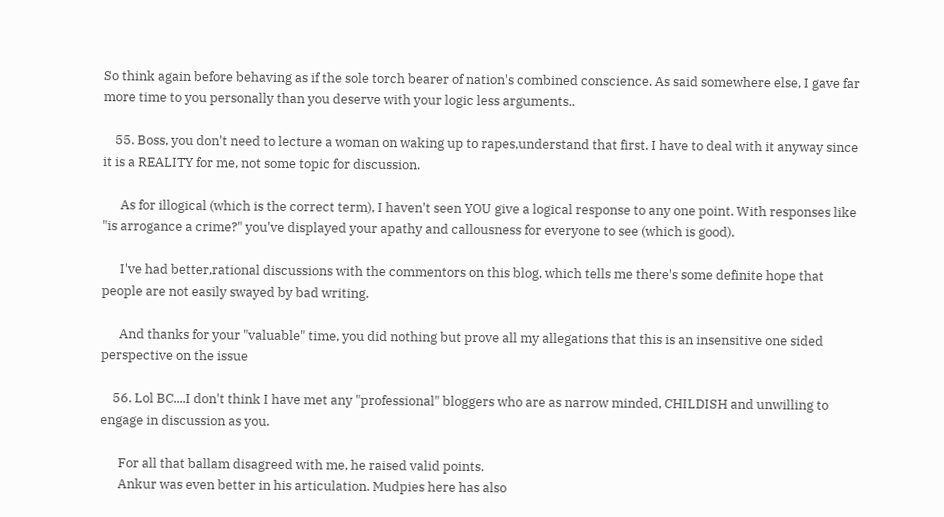So think again before behaving as if the sole torch bearer of nation's combined conscience. As said somewhere else, I gave far more time to you personally than you deserve with your logic less arguments..

    55. Boss, you don't need to lecture a woman on waking up to rapes,understand that first. I have to deal with it anyway since it is a REALITY for me, not some topic for discussion.

      As for illogical (which is the correct term), I haven't seen YOU give a logical response to any one point. With responses like "is arrogance a crime?" you've displayed your apathy and callousness for everyone to see (which is good).

      I've had better,rational discussions with the commentors on this blog, which tells me there's some definite hope that people are not easily swayed by bad writing.

      And thanks for your "valuable" time, you did nothing but prove all my allegations that this is an insensitive one sided perspective on the issue

    56. Lol BC....I don't think I have met any "professional" bloggers who are as narrow minded, CHILDISH and unwilling to engage in discussion as you.

      For all that ballam disagreed with me, he raised valid points.
      Ankur was even better in his articulation. Mudpies here has also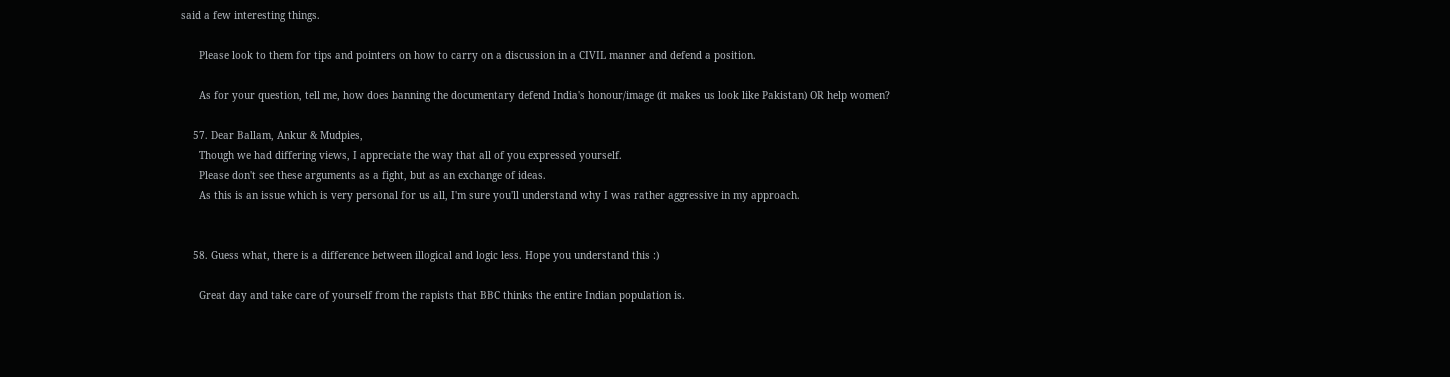said a few interesting things.

      Please look to them for tips and pointers on how to carry on a discussion in a CIVIL manner and defend a position.

      As for your question, tell me, how does banning the documentary defend India's honour/image (it makes us look like Pakistan) OR help women?

    57. Dear Ballam, Ankur & Mudpies,
      Though we had differing views, I appreciate the way that all of you expressed yourself.
      Please don't see these arguments as a fight, but as an exchange of ideas.
      As this is an issue which is very personal for us all, I'm sure you'll understand why I was rather aggressive in my approach.


    58. Guess what, there is a difference between illogical and logic less. Hope you understand this :)

      Great day and take care of yourself from the rapists that BBC thinks the entire Indian population is.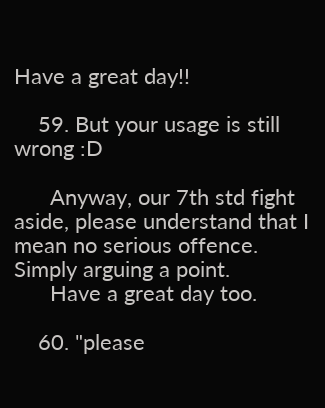Have a great day!!

    59. But your usage is still wrong :D

      Anyway, our 7th std fight aside, please understand that I mean no serious offence. Simply arguing a point.
      Have a great day too.

    60. "please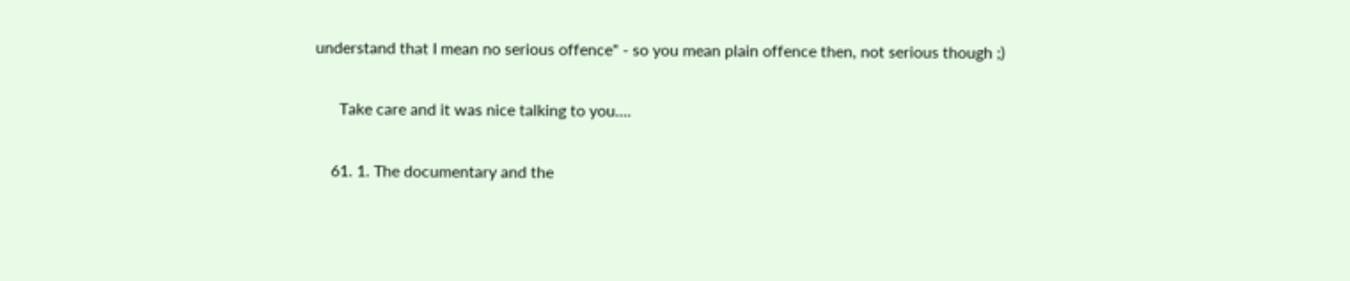understand that I mean no serious offence" - so you mean plain offence then, not serious though ;)

      Take care and it was nice talking to you....

    61. 1. The documentary and the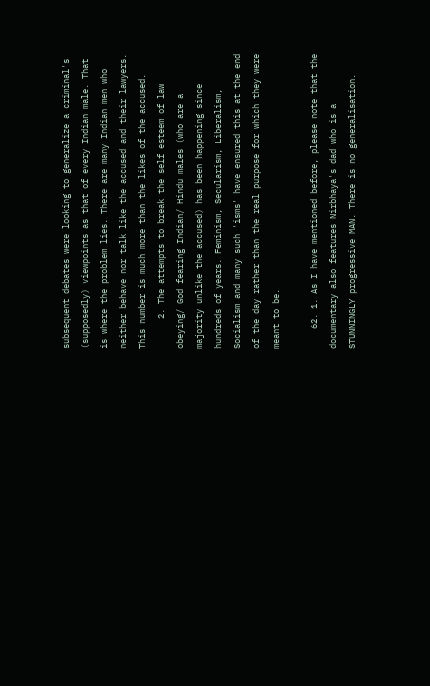subsequent debates were looking to generalize a criminal's (supposedly) viewpoints as that of every Indian male. That is where the problem lies. There are many Indian men who neither behave nor talk like the accused and their lawyers. This number is much more than the likes of the accused.
      2. The attempts to break the self esteem of law obeying/ God fearing Indian/ Hindu males (who are a majority unlike the accused) has been happening since hundreds of years. Feminism, Secularism, Liberalism, Socialism and many such 'isms' have ensured this at the end of the day rather than the real purpose for which they were meant to be.

    62. 1. As I have mentioned before, please note that the documentary also features Nirbhaya's dad who is a STUNNINGLY progressive MAN. There is no generalisation.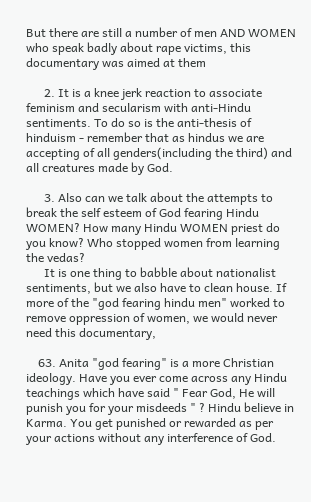But there are still a number of men AND WOMEN who speak badly about rape victims, this documentary was aimed at them

      2. It is a knee jerk reaction to associate feminism and secularism with anti-Hindu sentiments. To do so is the anti-thesis of hinduism - remember that as hindus we are accepting of all genders(including the third) and all creatures made by God.

      3. Also can we talk about the attempts to break the self esteem of God fearing Hindu WOMEN? How many Hindu WOMEN priest do you know? Who stopped women from learning the vedas?
      It is one thing to babble about nationalist sentiments, but we also have to clean house. If more of the "god fearing hindu men" worked to remove oppression of women, we would never need this documentary,

    63. Anita "god fearing" is a more Christian ideology. Have you ever come across any Hindu teachings which have said " Fear God, He will punish you for your misdeeds " ? Hindu believe in Karma. You get punished or rewarded as per your actions without any interference of God.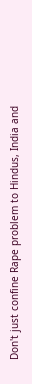Don't just confine Rape problem to Hindus, India and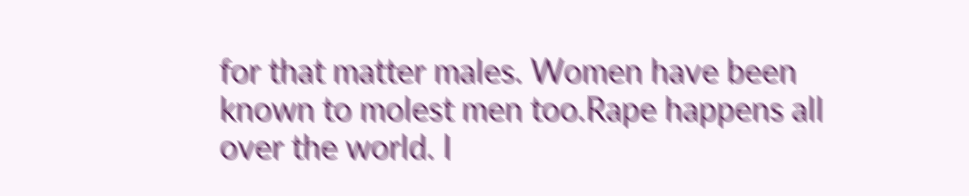for that matter males. Women have been known to molest men too.Rape happens all over the world. I